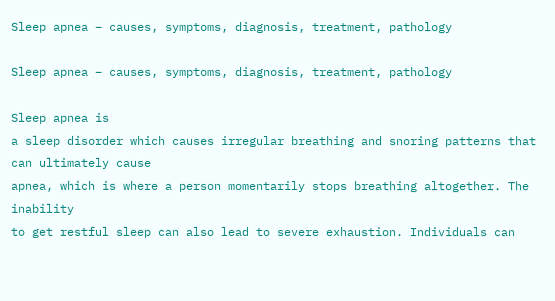Sleep apnea – causes, symptoms, diagnosis, treatment, pathology

Sleep apnea – causes, symptoms, diagnosis, treatment, pathology

Sleep apnea is
a sleep disorder which causes irregular breathing and snoring patterns that can ultimately cause
apnea, which is where a person momentarily stops breathing altogether. The inability
to get restful sleep can also lead to severe exhaustion. Individuals can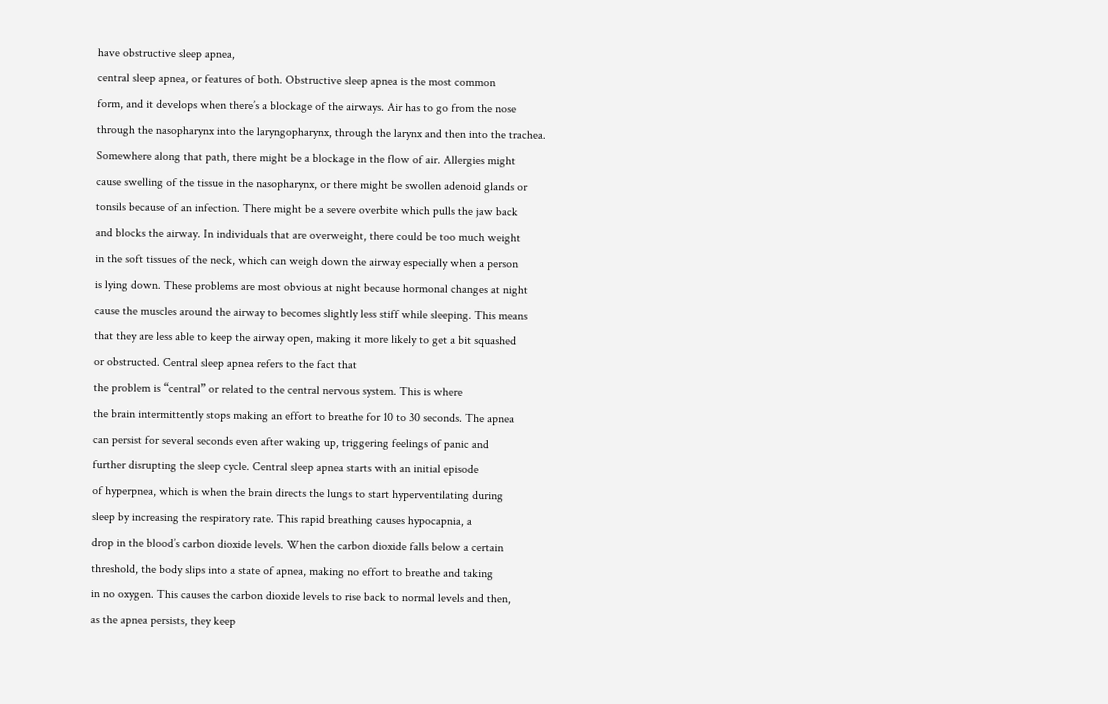have obstructive sleep apnea,
central sleep apnea, or features of both. Obstructive sleep apnea is the most common
form, and it develops when there’s a blockage of the airways. Air has to go from the nose
through the nasopharynx into the laryngopharynx, through the larynx and then into the trachea.
Somewhere along that path, there might be a blockage in the flow of air. Allergies might
cause swelling of the tissue in the nasopharynx, or there might be swollen adenoid glands or
tonsils because of an infection. There might be a severe overbite which pulls the jaw back
and blocks the airway. In individuals that are overweight, there could be too much weight
in the soft tissues of the neck, which can weigh down the airway especially when a person
is lying down. These problems are most obvious at night because hormonal changes at night
cause the muscles around the airway to becomes slightly less stiff while sleeping. This means
that they are less able to keep the airway open, making it more likely to get a bit squashed
or obstructed. Central sleep apnea refers to the fact that
the problem is “central” or related to the central nervous system. This is where
the brain intermittently stops making an effort to breathe for 10 to 30 seconds. The apnea
can persist for several seconds even after waking up, triggering feelings of panic and
further disrupting the sleep cycle. Central sleep apnea starts with an initial episode
of hyperpnea, which is when the brain directs the lungs to start hyperventilating during
sleep by increasing the respiratory rate. This rapid breathing causes hypocapnia, a
drop in the blood’s carbon dioxide levels. When the carbon dioxide falls below a certain
threshold, the body slips into a state of apnea, making no effort to breathe and taking
in no oxygen. This causes the carbon dioxide levels to rise back to normal levels and then,
as the apnea persists, they keep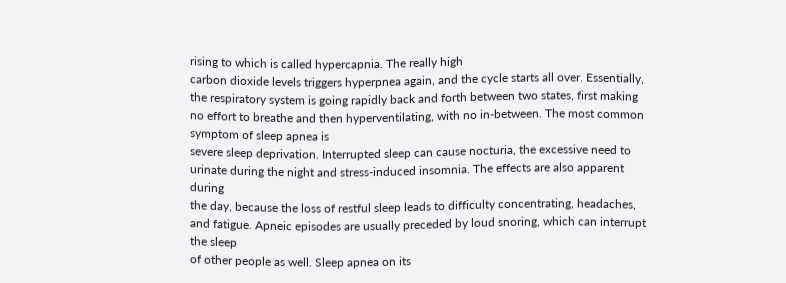rising to which is called hypercapnia. The really high
carbon dioxide levels triggers hyperpnea again, and the cycle starts all over. Essentially,
the respiratory system is going rapidly back and forth between two states, first making
no effort to breathe and then hyperventilating, with no in-between. The most common symptom of sleep apnea is
severe sleep deprivation. Interrupted sleep can cause nocturia, the excessive need to
urinate during the night and stress-induced insomnia. The effects are also apparent during
the day, because the loss of restful sleep leads to difficulty concentrating, headaches,
and fatigue. Apneic episodes are usually preceded by loud snoring, which can interrupt the sleep
of other people as well. Sleep apnea on its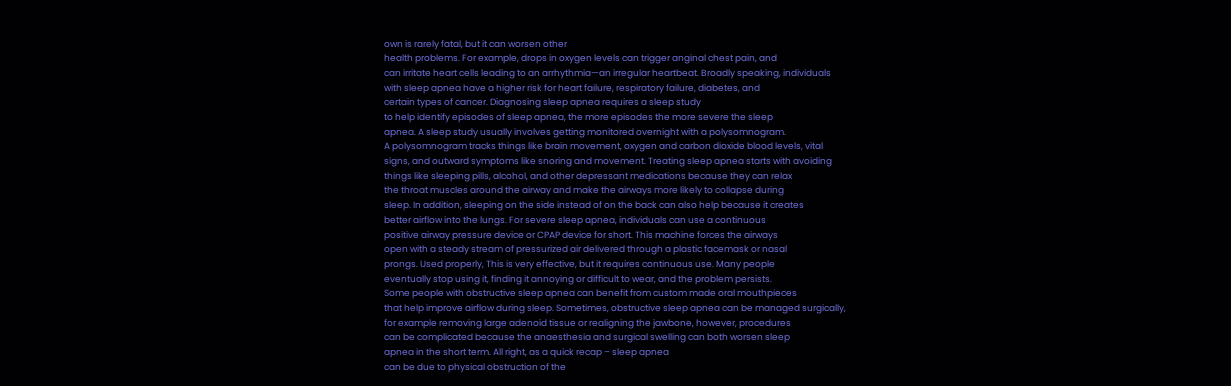own is rarely fatal, but it can worsen other
health problems. For example, drops in oxygen levels can trigger anginal chest pain, and
can irritate heart cells leading to an arrhythmia—an irregular heartbeat. Broadly speaking, individuals
with sleep apnea have a higher risk for heart failure, respiratory failure, diabetes, and
certain types of cancer. Diagnosing sleep apnea requires a sleep study
to help identify episodes of sleep apnea, the more episodes the more severe the sleep
apnea. A sleep study usually involves getting monitored overnight with a polysomnogram.
A polysomnogram tracks things like brain movement, oxygen and carbon dioxide blood levels, vital
signs, and outward symptoms like snoring and movement. Treating sleep apnea starts with avoiding
things like sleeping pills, alcohol, and other depressant medications because they can relax
the throat muscles around the airway and make the airways more likely to collapse during
sleep. In addition, sleeping on the side instead of on the back can also help because it creates
better airflow into the lungs. For severe sleep apnea, individuals can use a continuous
positive airway pressure device or CPAP device for short. This machine forces the airways
open with a steady stream of pressurized air delivered through a plastic facemask or nasal
prongs. Used properly, This is very effective, but it requires continuous use. Many people
eventually stop using it, finding it annoying or difficult to wear, and the problem persists.
Some people with obstructive sleep apnea can benefit from custom made oral mouthpieces
that help improve airflow during sleep. Sometimes, obstructive sleep apnea can be managed surgically,
for example removing large adenoid tissue or realigning the jawbone, however, procedures
can be complicated because the anaesthesia and surgical swelling can both worsen sleep
apnea in the short term. All right, as a quick recap – sleep apnea
can be due to physical obstruction of the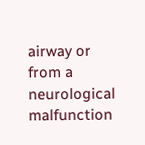airway or from a neurological malfunction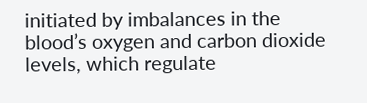initiated by imbalances in the blood’s oxygen and carbon dioxide levels, which regulate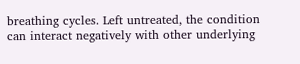breathing cycles. Left untreated, the condition can interact negatively with other underlying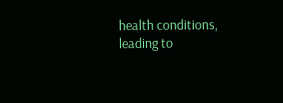health conditions, leading to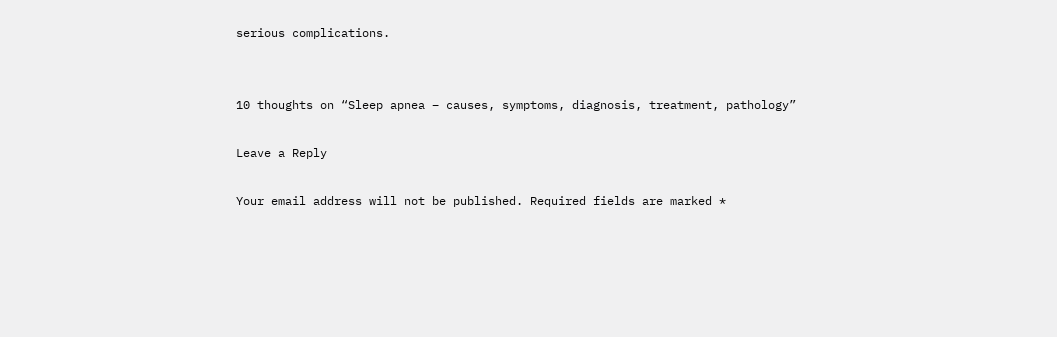serious complications.


10 thoughts on “Sleep apnea – causes, symptoms, diagnosis, treatment, pathology”

Leave a Reply

Your email address will not be published. Required fields are marked *